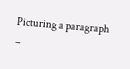Picturing a paragraph –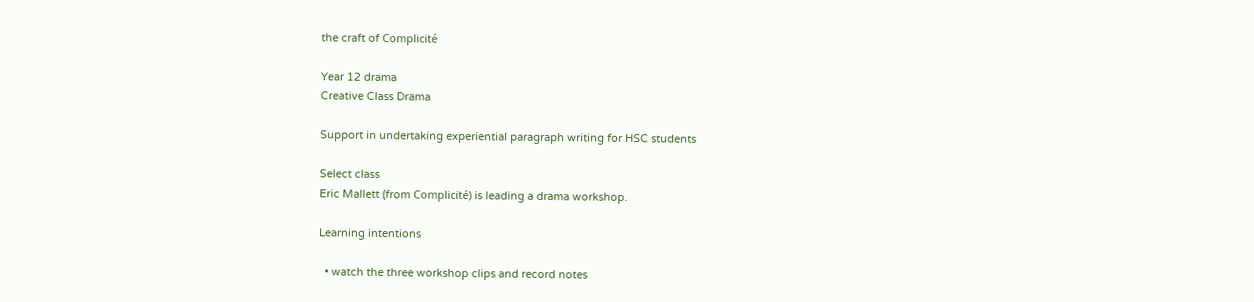the craft of Complicité

Year 12 drama
Creative Class Drama

Support in undertaking experiential paragraph writing for HSC students

Select class
Eric Mallett (from Complicité) is leading a drama workshop.

Learning intentions

  • watch the three workshop clips and record notes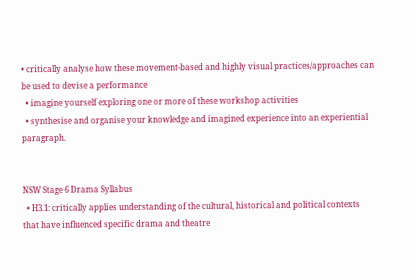• critically analyse how these movement-based and highly visual practices/approaches can be used to devise a performance
  • imagine yourself exploring one or more of these workshop activities
  • synthesise and organise your knowledge and imagined experience into an experiential paragraph.


NSW Stage 6 Drama Syllabus
  • H3.1: critically applies understanding of the cultural, historical and political contexts that have influenced specific drama and theatre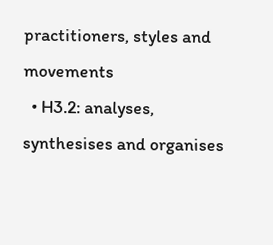practitioners, styles and movements
  • H3.2: analyses, synthesises and organises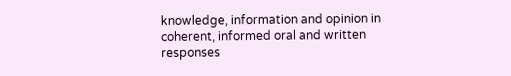knowledge, information and opinion in coherent, informed oral and written responses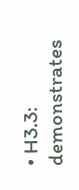• H3.3: demonstrates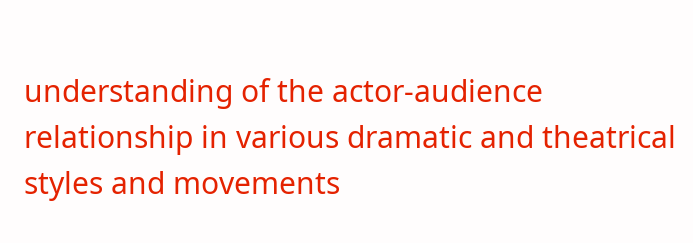understanding of the actor-audience relationship in various dramatic and theatrical styles and movements